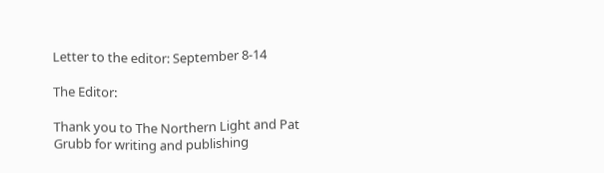Letter to the editor: September 8-14

The Editor:

Thank you to The Northern Light and Pat Grubb for writing and publishing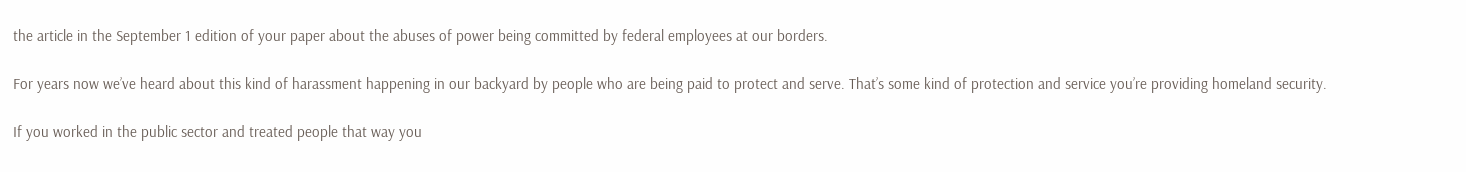the article in the September 1 edition of your paper about the abuses of power being committed by federal employees at our borders.

For years now we’ve heard about this kind of harassment happening in our backyard by people who are being paid to protect and serve. That’s some kind of protection and service you’re providing homeland security.

If you worked in the public sector and treated people that way you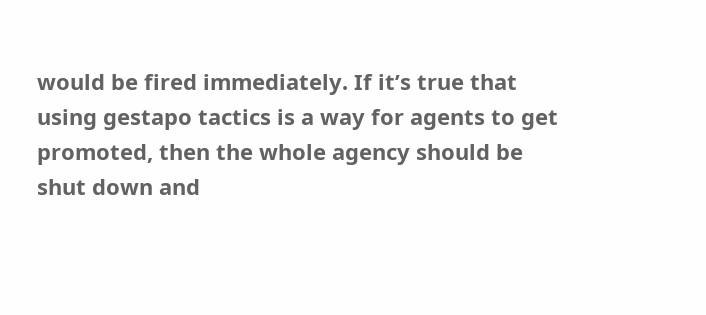would be fired immediately. If it’s true that using gestapo tactics is a way for agents to get promoted, then the whole agency should be shut down and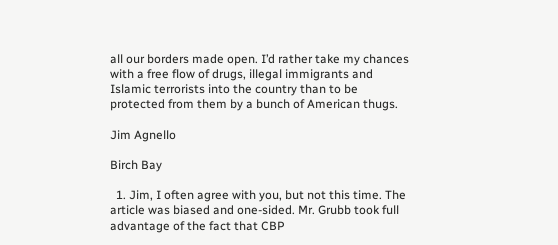all our borders made open. I’d rather take my chances with a free flow of drugs, illegal immigrants and Islamic terrorists into the country than to be protected from them by a bunch of American thugs.

Jim Agnello

Birch Bay

  1. Jim, I often agree with you, but not this time. The article was biased and one-sided. Mr. Grubb took full advantage of the fact that CBP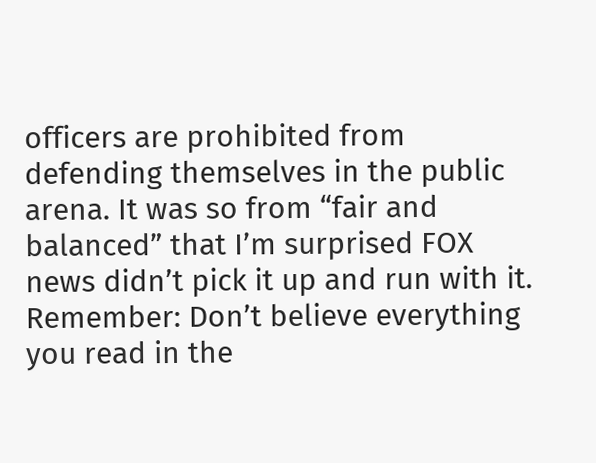officers are prohibited from defending themselves in the public arena. It was so from “fair and balanced” that I’m surprised FOX news didn’t pick it up and run with it. Remember: Don’t believe everything you read in the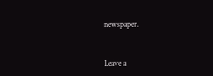newspaper.


Leave a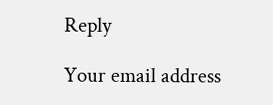Reply

Your email address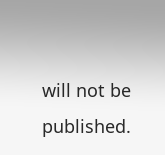will not be published.